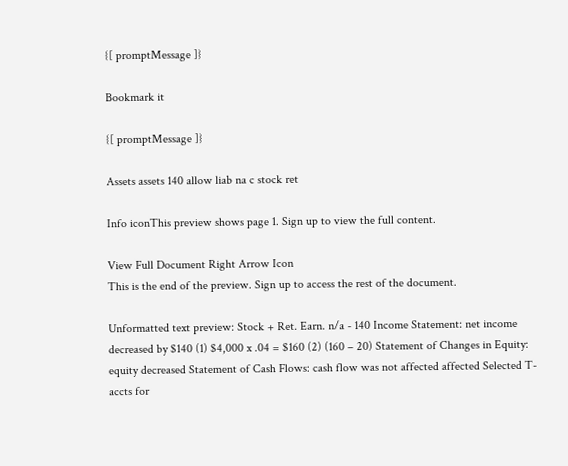{[ promptMessage ]}

Bookmark it

{[ promptMessage ]}

Assets assets 140 allow liab na c stock ret

Info iconThis preview shows page 1. Sign up to view the full content.

View Full Document Right Arrow Icon
This is the end of the preview. Sign up to access the rest of the document.

Unformatted text preview: Stock + Ret. Earn. n/a - 140 Income Statement: net income decreased by $140 (1) $4,000 x .04 = $160 (2) (160 – 20) Statement of Changes in Equity: equity decreased Statement of Cash Flows: cash flow was not affected affected Selected T-accts for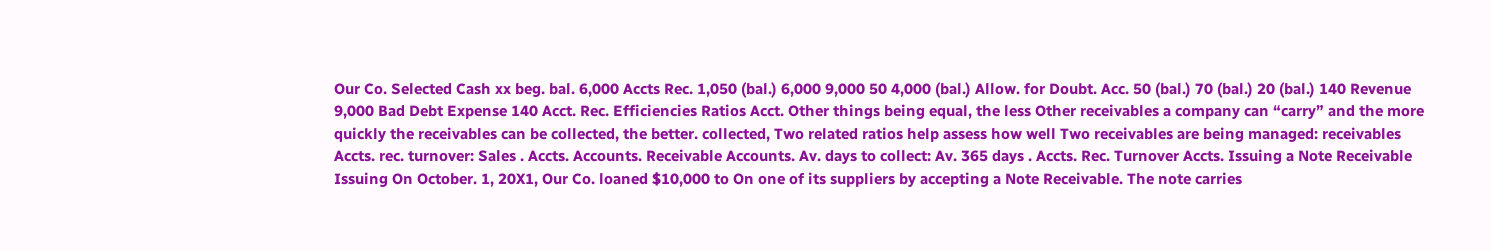Our Co. Selected Cash xx beg. bal. 6,000 Accts Rec. 1,050 (bal.) 6,000 9,000 50 4,000 (bal.) Allow. for Doubt. Acc. 50 (bal.) 70 (bal.) 20 (bal.) 140 Revenue 9,000 Bad Debt Expense 140 Acct. Rec. Efficiencies Ratios Acct. Other things being equal, the less Other receivables a company can “carry” and the more quickly the receivables can be collected, the better. collected, Two related ratios help assess how well Two receivables are being managed: receivables Accts. rec. turnover: Sales . Accts. Accounts. Receivable Accounts. Av. days to collect: Av. 365 days . Accts. Rec. Turnover Accts. Issuing a Note Receivable Issuing On October. 1, 20X1, Our Co. loaned $10,000 to On one of its suppliers by accepting a Note Receivable. The note carries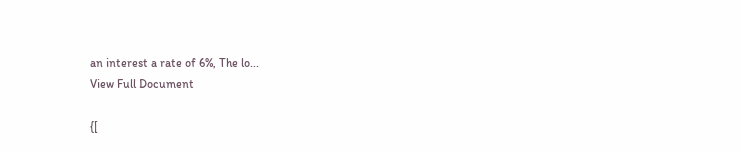an interest a rate of 6%, The lo...
View Full Document

{[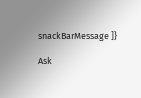snackBarMessage ]}

Ask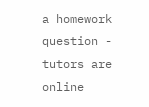a homework question - tutors are online